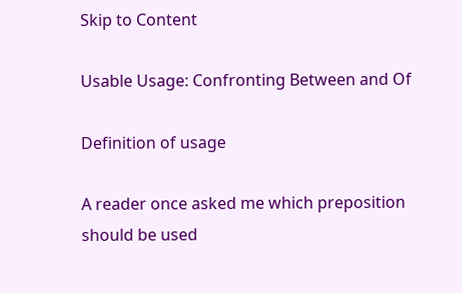Skip to Content

Usable Usage: Confronting Between and Of

Definition of usage

A reader once asked me which preposition should be used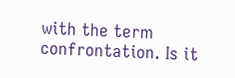with the term confrontation. Is it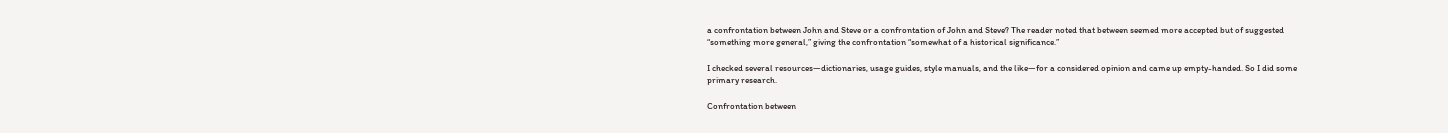a confrontation between John and Steve or a confrontation of John and Steve? The reader noted that between seemed more accepted but of suggested “something more general,” giving the confrontation “somewhat of a historical significance.”

I checked several resources—dictionaries, usage guides, style manuals, and the like—for a considered opinion and came up empty-handed. So I did some primary research.

Confrontation between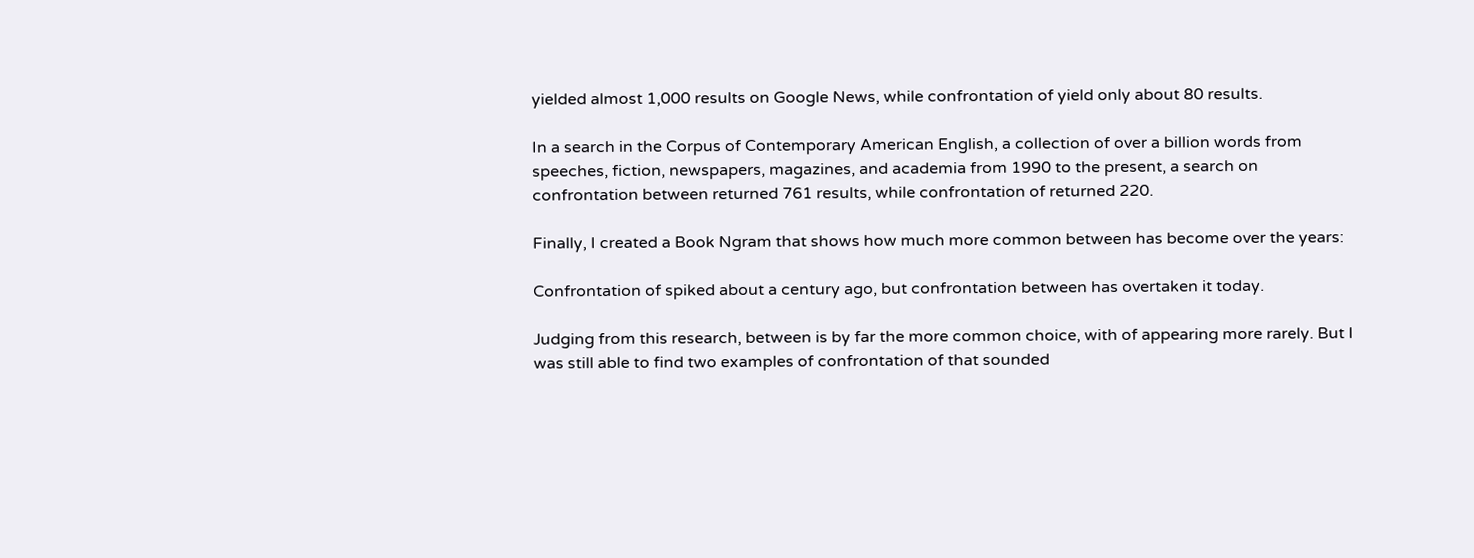yielded almost 1,000 results on Google News, while confrontation of yield only about 80 results.

In a search in the Corpus of Contemporary American English, a collection of over a billion words from speeches, fiction, newspapers, magazines, and academia from 1990 to the present, a search on confrontation between returned 761 results, while confrontation of returned 220.

Finally, I created a Book Ngram that shows how much more common between has become over the years:

Confrontation of spiked about a century ago, but confrontation between has overtaken it today.

Judging from this research, between is by far the more common choice, with of appearing more rarely. But I was still able to find two examples of confrontation of that sounded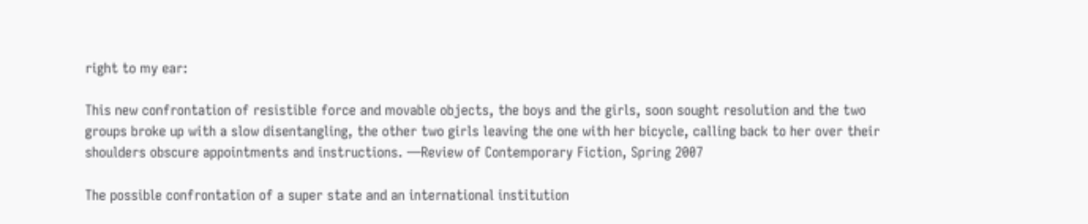right to my ear:

This new confrontation of resistible force and movable objects, the boys and the girls, soon sought resolution and the two groups broke up with a slow disentangling, the other two girls leaving the one with her bicycle, calling back to her over their shoulders obscure appointments and instructions. —Review of Contemporary Fiction, Spring 2007

The possible confrontation of a super state and an international institution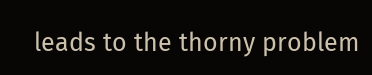leads to the thorny problem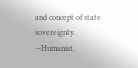and concept of state sovereignty. —Humanist,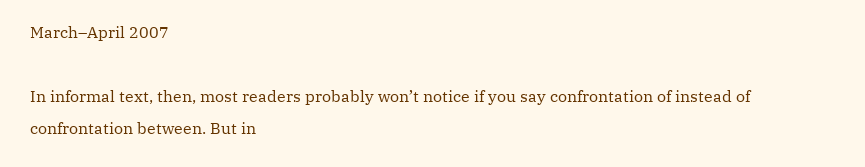March–April 2007

In informal text, then, most readers probably won’t notice if you say confrontation of instead of confrontation between. But in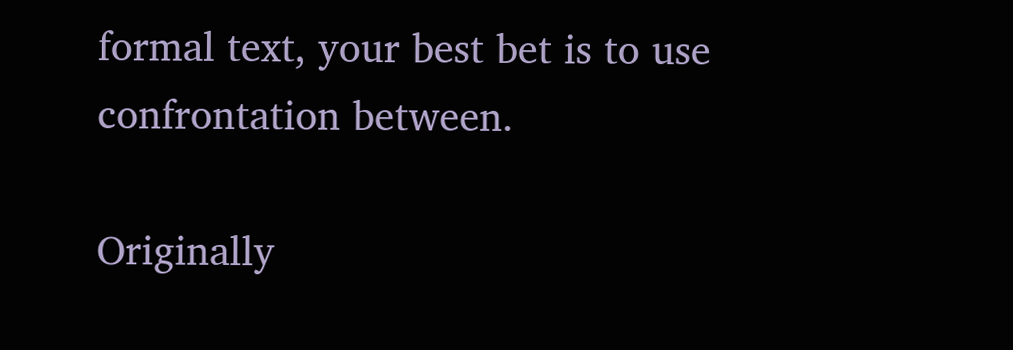formal text, your best bet is to use confrontation between.

Originally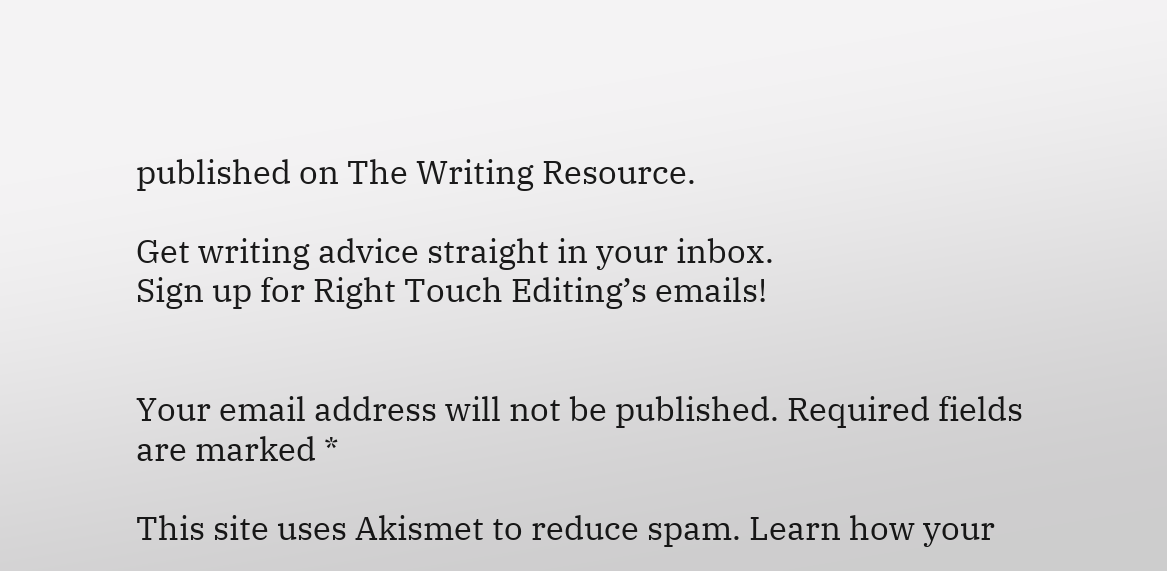published on The Writing Resource.

Get writing advice straight in your inbox.
Sign up for Right Touch Editing’s emails!


Your email address will not be published. Required fields are marked *

This site uses Akismet to reduce spam. Learn how your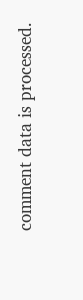comment data is processed.